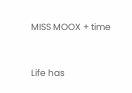MISS MOOX + time


Life has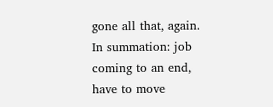gone all that, again. In summation: job coming to an end, have to move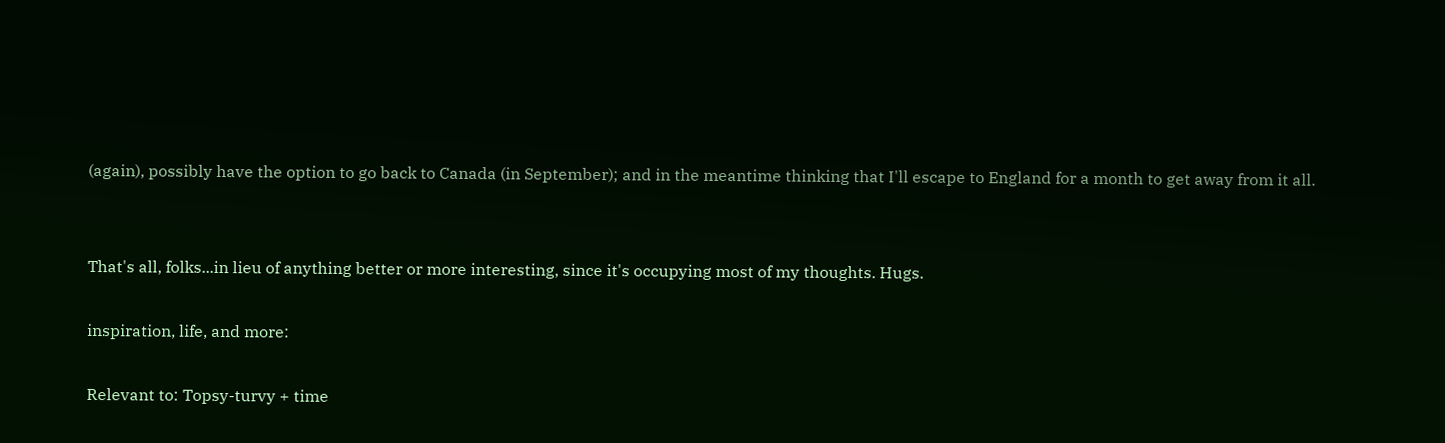(again), possibly have the option to go back to Canada (in September); and in the meantime thinking that I'll escape to England for a month to get away from it all.


That's all, folks...in lieu of anything better or more interesting, since it's occupying most of my thoughts. Hugs.

inspiration, life, and more:

Relevant to: Topsy-turvy + time